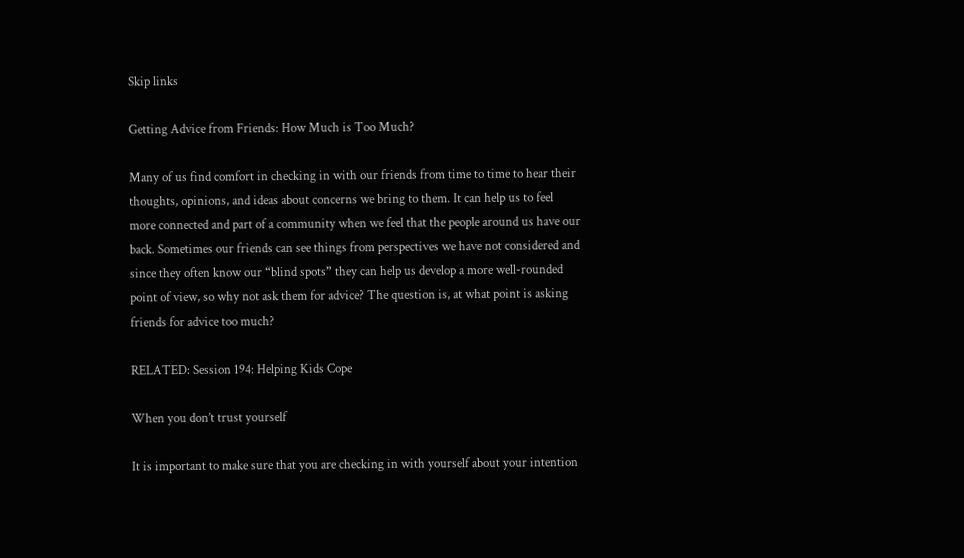Skip links

Getting Advice from Friends: How Much is Too Much?

Many of us find comfort in checking in with our friends from time to time to hear their thoughts, opinions, and ideas about concerns we bring to them. It can help us to feel more connected and part of a community when we feel that the people around us have our back. Sometimes our friends can see things from perspectives we have not considered and since they often know our “blind spots” they can help us develop a more well-rounded point of view, so why not ask them for advice? The question is, at what point is asking friends for advice too much?

RELATED: Session 194: Helping Kids Cope

When you don’t trust yourself

It is important to make sure that you are checking in with yourself about your intention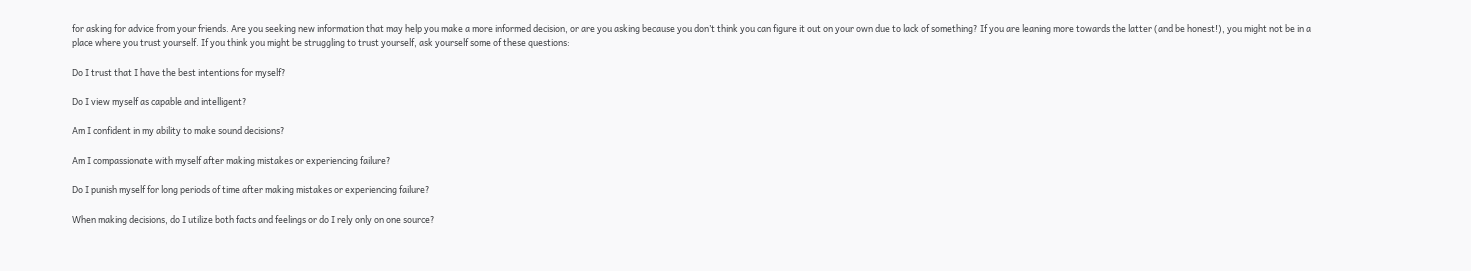for asking for advice from your friends. Are you seeking new information that may help you make a more informed decision, or are you asking because you don’t think you can figure it out on your own due to lack of something? If you are leaning more towards the latter (and be honest!), you might not be in a place where you trust yourself. If you think you might be struggling to trust yourself, ask yourself some of these questions:

Do I trust that I have the best intentions for myself?

Do I view myself as capable and intelligent?

Am I confident in my ability to make sound decisions?

Am I compassionate with myself after making mistakes or experiencing failure?

Do I punish myself for long periods of time after making mistakes or experiencing failure?

When making decisions, do I utilize both facts and feelings or do I rely only on one source?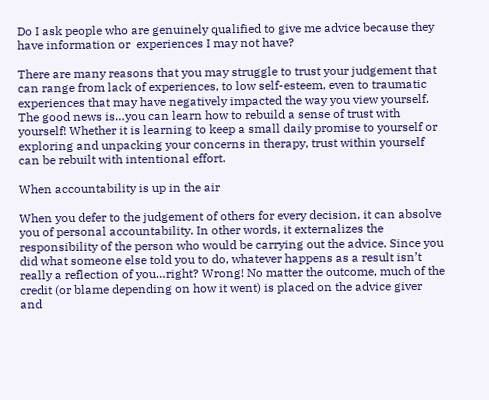Do I ask people who are genuinely qualified to give me advice because they have information or  experiences I may not have?

There are many reasons that you may struggle to trust your judgement that can range from lack of experiences, to low self-esteem, even to traumatic experiences that may have negatively impacted the way you view yourself. The good news is…you can learn how to rebuild a sense of trust with yourself! Whether it is learning to keep a small daily promise to yourself or exploring and unpacking your concerns in therapy, trust within yourself can be rebuilt with intentional effort.

When accountability is up in the air

When you defer to the judgement of others for every decision, it can absolve you of personal accountability. In other words, it externalizes the responsibility of the person who would be carrying out the advice. Since you did what someone else told you to do, whatever happens as a result isn’t really a reflection of you…right? Wrong! No matter the outcome, much of the credit (or blame depending on how it went) is placed on the advice giver and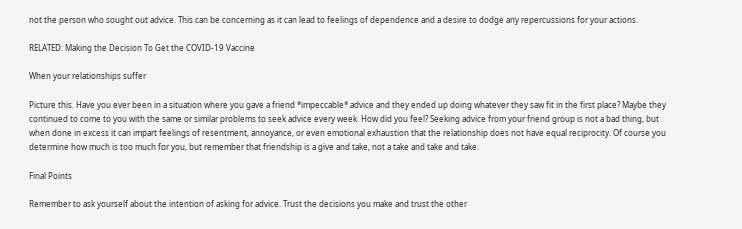not the person who sought out advice. This can be concerning as it can lead to feelings of dependence and a desire to dodge any repercussions for your actions.

RELATED: Making the Decision To Get the COVID-19 Vaccine

When your relationships suffer

Picture this. Have you ever been in a situation where you gave a friend *impeccable* advice and they ended up doing whatever they saw fit in the first place? Maybe they continued to come to you with the same or similar problems to seek advice every week. How did you feel? Seeking advice from your friend group is not a bad thing, but when done in excess it can impart feelings of resentment, annoyance, or even emotional exhaustion that the relationship does not have equal reciprocity. Of course you determine how much is too much for you, but remember that friendship is a give and take, not a take and take and take.

Final Points

Remember to ask yourself about the intention of asking for advice. Trust the decisions you make and trust the other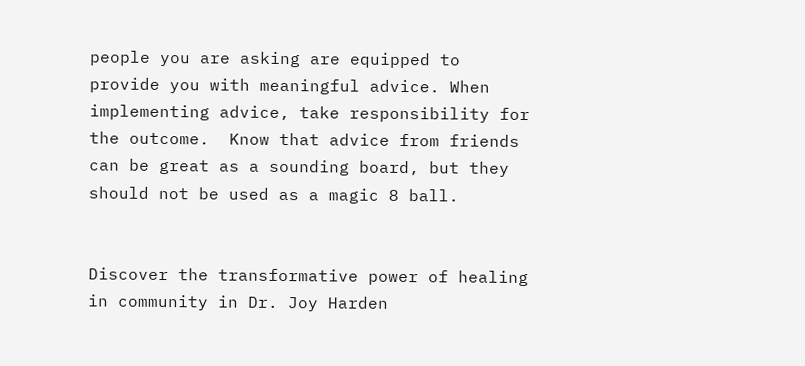people you are asking are equipped to provide you with meaningful advice. When implementing advice, take responsibility for the outcome.  Know that advice from friends can be great as a sounding board, but they should not be used as a magic 8 ball.


Discover the transformative power of healing in community in Dr. Joy Harden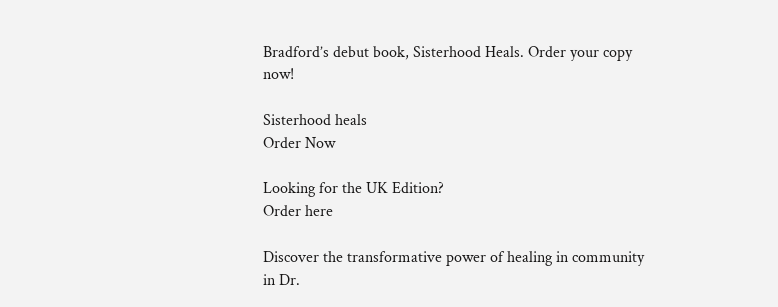Bradford’s debut book, Sisterhood Heals. Order your copy now!

Sisterhood heals
Order Now

Looking for the UK Edition?
Order here

Discover the transformative power of healing in community in Dr.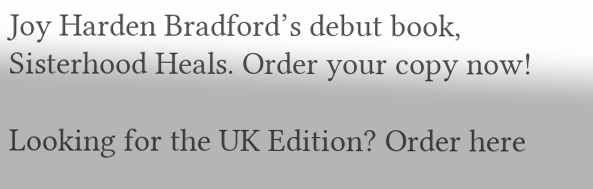Joy Harden Bradford’s debut book, Sisterhood Heals. Order your copy now!

Looking for the UK Edition? Order here